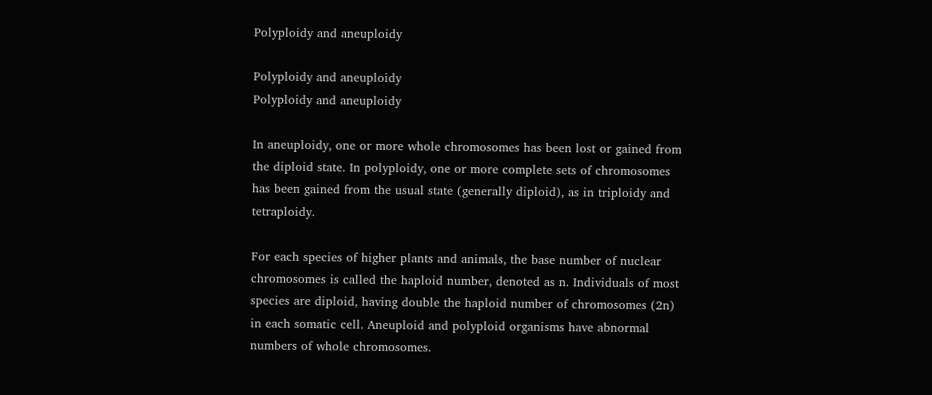Polyploidy and aneuploidy

Polyploidy and aneuploidy
Polyploidy and aneuploidy

In aneuploidy, one or more whole chromosomes has been lost or gained from the diploid state. In polyploidy, one or more complete sets of chromosomes has been gained from the usual state (generally diploid), as in triploidy and tetraploidy.

For each species of higher plants and animals, the base number of nuclear chromosomes is called the haploid number, denoted as n. Individuals of most species are diploid, having double the haploid number of chromosomes (2n) in each somatic cell. Aneuploid and polyploid organisms have abnormal numbers of whole chromosomes.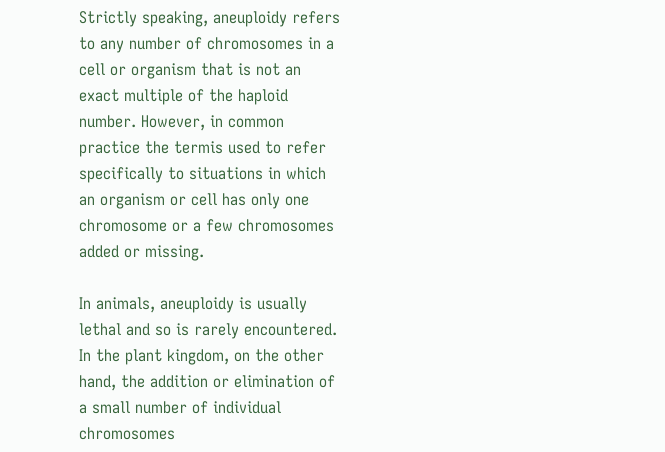Strictly speaking, aneuploidy refers to any number of chromosomes in a cell or organism that is not an exact multiple of the haploid number. However, in common practice the termis used to refer specifically to situations in which an organism or cell has only one chromosome or a few chromosomes added or missing.

In animals, aneuploidy is usually lethal and so is rarely encountered. In the plant kingdom, on the other hand, the addition or elimination of a small number of individual chromosomes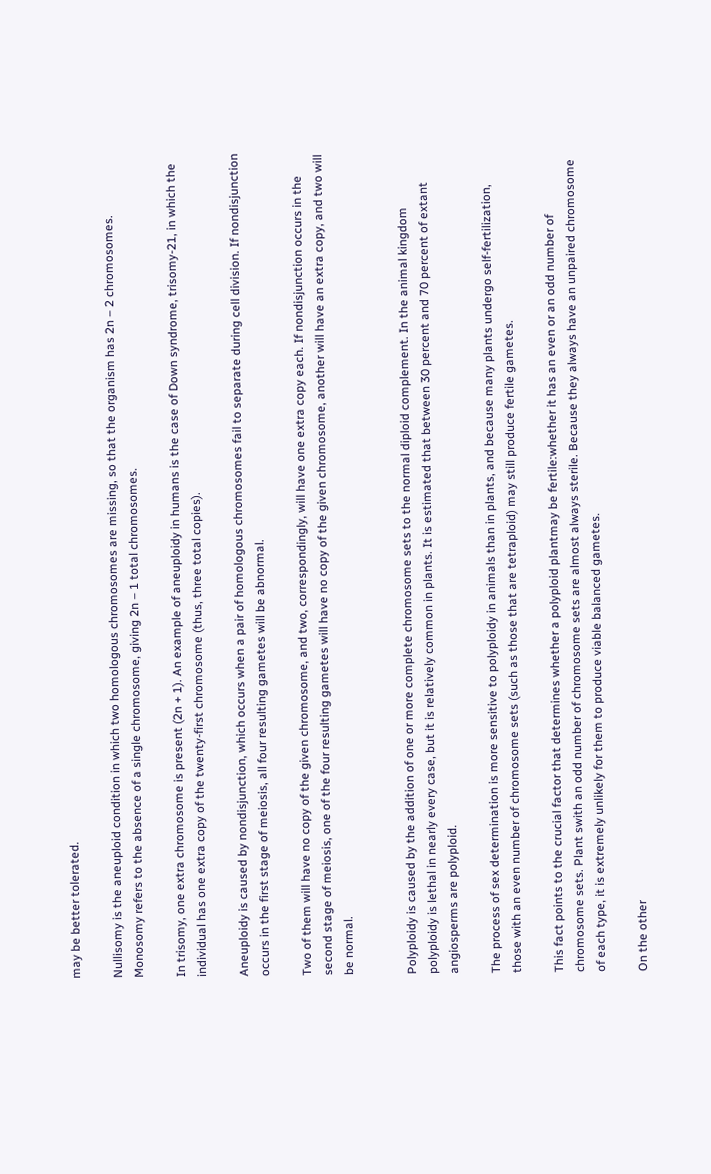may be better tolerated.

Nullisomy is the aneuploid condition in which two homologous chromosomes are missing, so that the organism has 2n – 2 chromosomes. Monosomy refers to the absence of a single chromosome, giving 2n – 1 total chromosomes.

In trisomy, one extra chromosome is present (2n + 1). An example of aneuploidy in humans is the case of Down syndrome, trisomy-21, in which the individual has one extra copy of the twenty-first chromosome (thus, three total copies).

Aneuploidy is caused by nondisjunction, which occurs when a pair of homologous chromosomes fail to separate during cell division. If nondisjunction occurs in the first stage of meiosis, all four resulting gametes will be abnormal.

Two of them will have no copy of the given chromosome, and two, correspondingly, will have one extra copy each. If nondisjunction occurs in the second stage of meiosis, one of the four resulting gametes will have no copy of the given chromosome, another will have an extra copy, and two will be normal.


Polyploidy is caused by the addition of one or more complete chromosome sets to the normal diploid complement. In the animal kingdom polyploidy is lethal in nearly every case, but it is relatively common in plants. It is estimated that between 30 percent and 70 percent of extant angiosperms are polyploid.

The process of sex determination is more sensitive to polyploidy in animals than in plants, and because many plants undergo self-fertilization, those with an even number of chromosome sets (such as those that are tetraploid) may still produce fertile gametes.

This fact points to the crucial factor that determines whether a polyploid plantmay be fertile:whether it has an even or an odd number of chromosome sets. Plant swith an odd number of chromosome sets are almost always sterile. Because they always have an unpaired chromosome of each type, it is extremely unlikely for them to produce viable balanced gametes.

On the other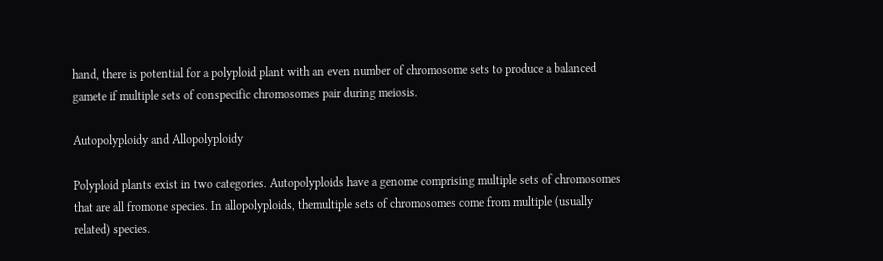hand, there is potential for a polyploid plant with an even number of chromosome sets to produce a balanced gamete if multiple sets of conspecific chromosomes pair during meiosis.

Autopolyploidy and Allopolyploidy

Polyploid plants exist in two categories. Autopolyploids have a genome comprising multiple sets of chromosomes that are all fromone species. In allopolyploids, themultiple sets of chromosomes come from multiple (usually related) species.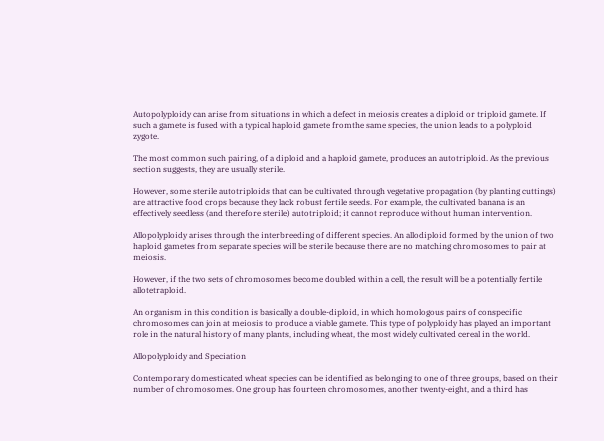Autopolyploidy can arise from situations in which a defect in meiosis creates a diploid or triploid gamete. If such a gamete is fused with a typical haploid gamete fromthe same species, the union leads to a polyploid zygote.

The most common such pairing, of a diploid and a haploid gamete, produces an autotriploid. As the previous section suggests, they are usually sterile.

However, some sterile autotriploids that can be cultivated through vegetative propagation (by planting cuttings) are attractive food crops because they lack robust fertile seeds. For example, the cultivated banana is an effectively seedless (and therefore sterile) autotriploid; it cannot reproduce without human intervention.

Allopolyploidy arises through the interbreeding of different species. An allodiploid formed by the union of two haploid gametes from separate species will be sterile because there are no matching chromosomes to pair at meiosis.

However, if the two sets of chromosomes become doubled within a cell, the result will be a potentially fertile allotetraploid.

An organism in this condition is basically a double-diploid, in which homologous pairs of conspecific chromosomes can join at meiosis to produce a viable gamete. This type of polyploidy has played an important role in the natural history of many plants, including wheat, the most widely cultivated cereal in the world.

Allopolyploidy and Speciation

Contemporary domesticated wheat species can be identified as belonging to one of three groups, based on their number of chromosomes. One group has fourteen chromosomes, another twenty-eight, and a third has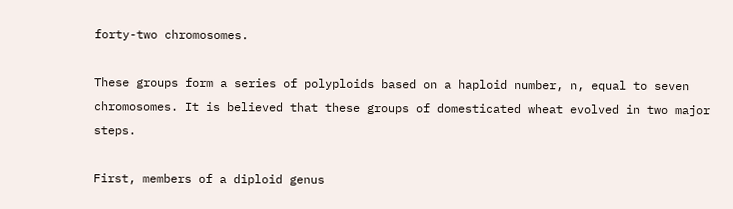forty-two chromosomes.

These groups form a series of polyploids based on a haploid number, n, equal to seven chromosomes. It is believed that these groups of domesticated wheat evolved in two major steps.

First, members of a diploid genus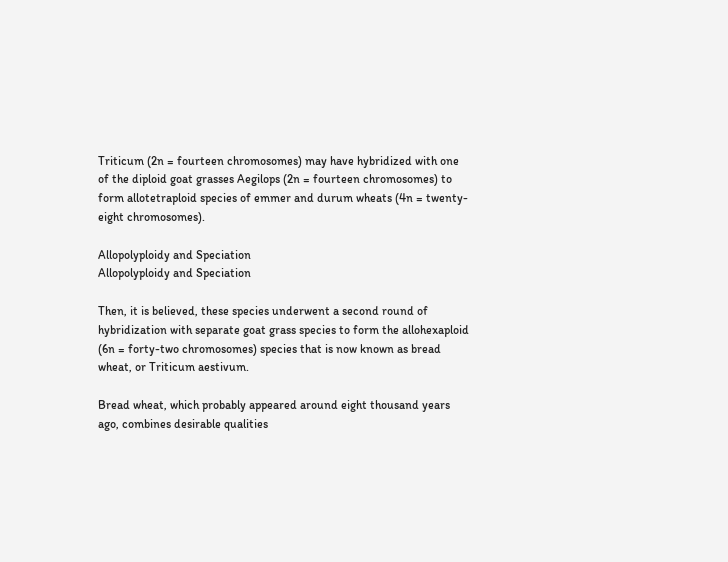Triticum (2n = fourteen chromosomes) may have hybridized with one of the diploid goat grasses Aegilops (2n = fourteen chromosomes) to form allotetraploid species of emmer and durum wheats (4n = twenty-eight chromosomes).

Allopolyploidy and Speciation
Allopolyploidy and Speciation

Then, it is believed, these species underwent a second round of hybridization with separate goat grass species to form the allohexaploid (6n = forty-two chromosomes) species that is now known as bread wheat, or Triticum aestivum.

Bread wheat, which probably appeared around eight thousand years ago, combines desirable qualities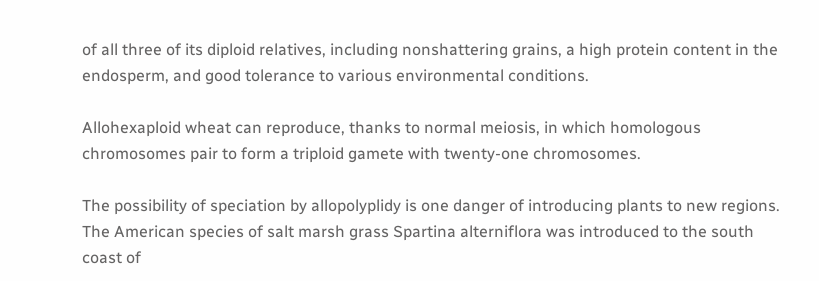of all three of its diploid relatives, including nonshattering grains, a high protein content in the endosperm, and good tolerance to various environmental conditions.

Allohexaploid wheat can reproduce, thanks to normal meiosis, in which homologous chromosomes pair to form a triploid gamete with twenty-one chromosomes.

The possibility of speciation by allopolyplidy is one danger of introducing plants to new regions. The American species of salt marsh grass Spartina alterniflora was introduced to the south coast of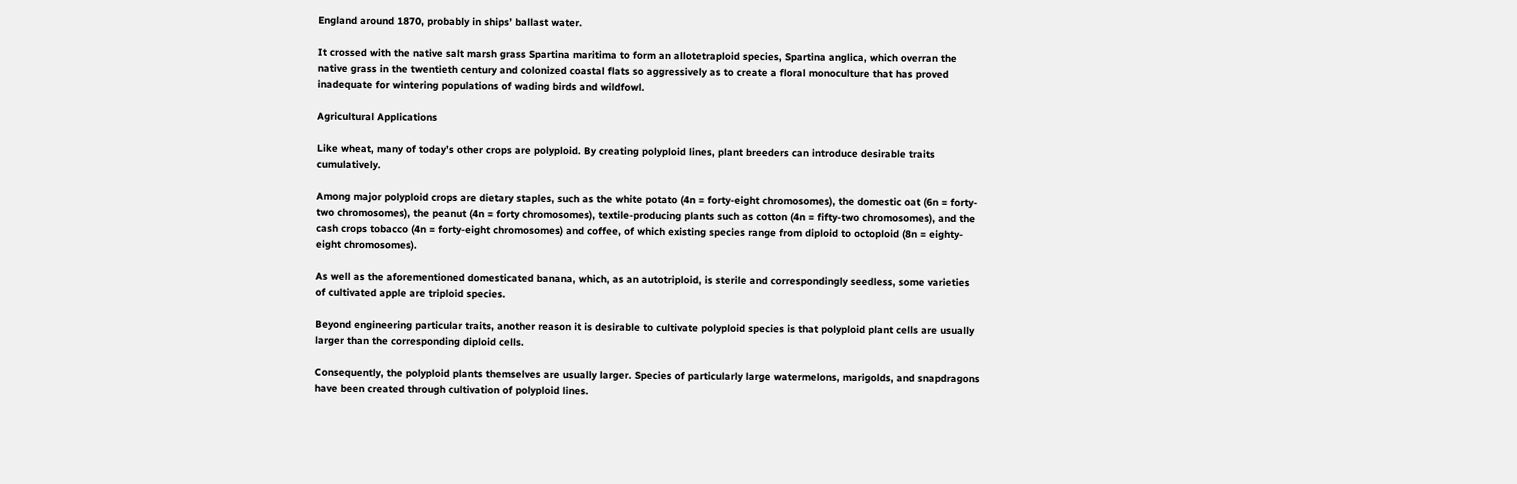England around 1870, probably in ships’ ballast water.

It crossed with the native salt marsh grass Spartina maritima to form an allotetraploid species, Spartina anglica, which overran the native grass in the twentieth century and colonized coastal flats so aggressively as to create a floral monoculture that has proved inadequate for wintering populations of wading birds and wildfowl.

Agricultural Applications

Like wheat, many of today’s other crops are polyploid. By creating polyploid lines, plant breeders can introduce desirable traits cumulatively.

Among major polyploid crops are dietary staples, such as the white potato (4n = forty-eight chromosomes), the domestic oat (6n = forty-two chromosomes), the peanut (4n = forty chromosomes), textile-producing plants such as cotton (4n = fifty-two chromosomes), and the cash crops tobacco (4n = forty-eight chromosomes) and coffee, of which existing species range from diploid to octoploid (8n = eighty-eight chromosomes).

As well as the aforementioned domesticated banana, which, as an autotriploid, is sterile and correspondingly seedless, some varieties of cultivated apple are triploid species.

Beyond engineering particular traits, another reason it is desirable to cultivate polyploid species is that polyploid plant cells are usually larger than the corresponding diploid cells.

Consequently, the polyploid plants themselves are usually larger. Species of particularly large watermelons, marigolds, and snapdragons have been created through cultivation of polyploid lines.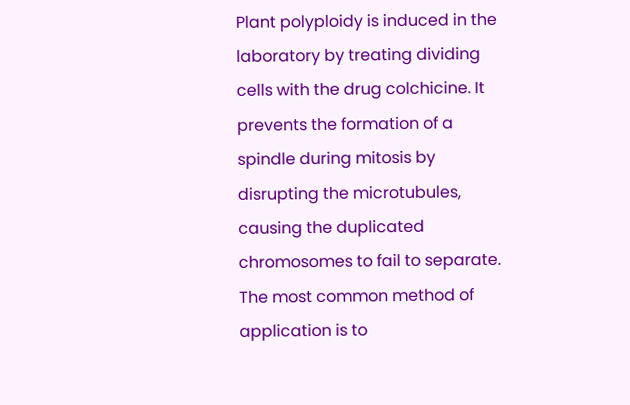Plant polyploidy is induced in the laboratory by treating dividing cells with the drug colchicine. It prevents the formation of a spindle during mitosis by disrupting the microtubules, causing the duplicated chromosomes to fail to separate. The most common method of application is to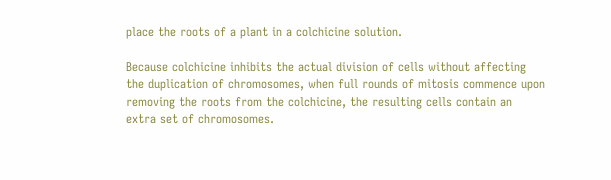place the roots of a plant in a colchicine solution.

Because colchicine inhibits the actual division of cells without affecting the duplication of chromosomes, when full rounds of mitosis commence upon removing the roots from the colchicine, the resulting cells contain an extra set of chromosomes.